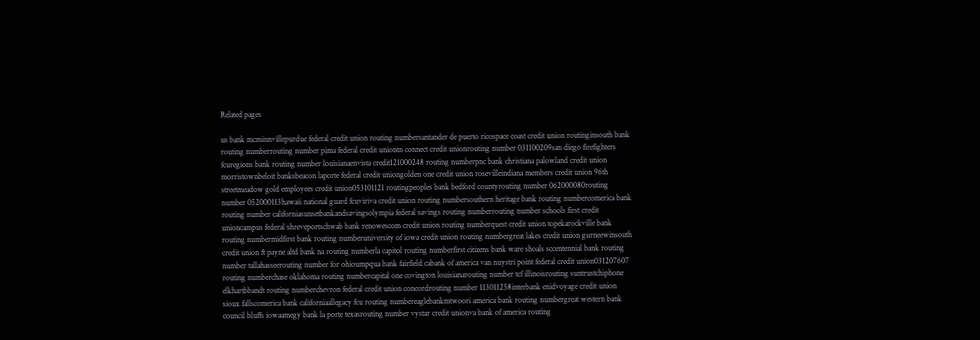Related pages

us bank mcminnvillepurdue federal credit union routing numbersantander de puerto ricospace coast credit union routinginsouth bank routing numberrouting number pima federal credit uniontn connect credit unionrouting number 031100209san diego firefighters fcuregions bank routing number louisianaenvista credit121000248 routing numberpnc bank christiana palowland credit union morristownbeloit banksbeacon laporte federal credit uniongolden one credit union rosevilleindiana members credit union 96th streetmeadow gold employees credit union053101121 routingpeoples bank bedford countyrouting number 062000080routing number 052000113hawaii national guard fcuviriva credit union routing numbersouthern heritage bank routing numbercomerica bank routing number californiasunsetbankandsavingsolympia federal savings routing numberrouting number schools first credit unioncampus federal shreveportschwab bank renowescom credit union routing numberquest credit union topekarockville bank routing numbermidfirst bank routing numberuniversity of iowa credit union routing numbergreat lakes credit union gurneewinsouth credit union ft payne altd bank na routing numberla capitol routing numberfirst citizens bank ware shoals sccentennial bank routing number tallahasseerouting number for ohioumpqua bank fairfield cabank of america van nuystri point federal credit union031207607 routing numberchase oklahoma routing numbercapital one covington louisianarouting number tcf illinoisrouting suntrustchiphone elkhartbbandt routing numberchevron federal credit union concordrouting number 113011258interbank enidvoyage credit union sioux fallscomerica bank californiaallegacy fcu routing numbereaglebankmtwoori america bank routing numbergreat western bank council bluffs iowaamegy bank la porte texasrouting number vystar credit unionva bank of america routing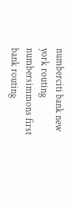numberciti bank new york routing numbersimmons first bank routing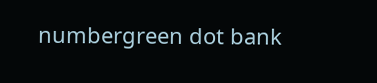numbergreen dot bank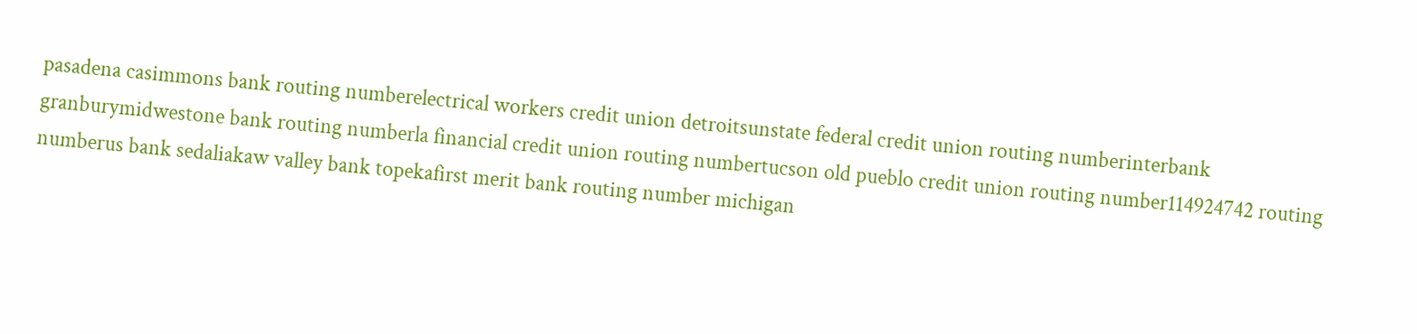pasadena casimmons bank routing numberelectrical workers credit union detroitsunstate federal credit union routing numberinterbank granburymidwestone bank routing numberla financial credit union routing numbertucson old pueblo credit union routing number114924742 routing numberus bank sedaliakaw valley bank topekafirst merit bank routing number michigan